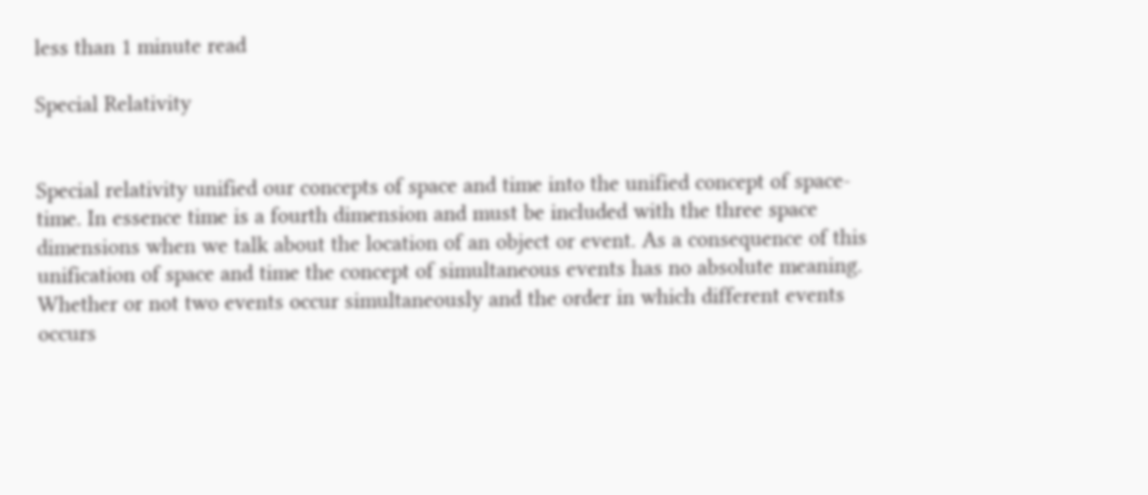less than 1 minute read

Special Relativity


Special relativity unified our concepts of space and time into the unified concept of space-time. In essence time is a fourth dimension and must be included with the three space dimensions when we talk about the location of an object or event. As a consequence of this unification of space and time the concept of simultaneous events has no absolute meaning. Whether or not two events occur simultaneously and the order in which different events occurs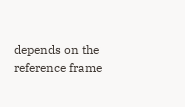depends on the reference frame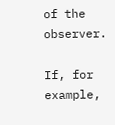of the observer.

If, for example,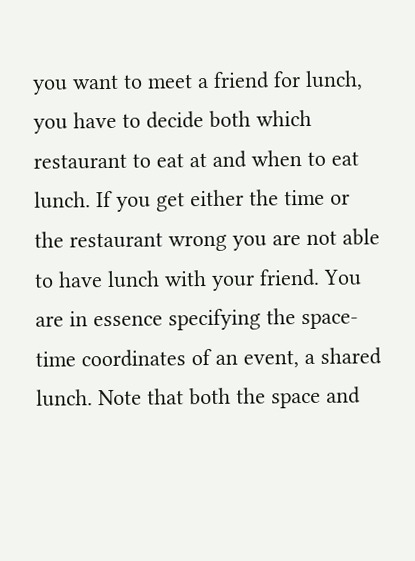you want to meet a friend for lunch, you have to decide both which restaurant to eat at and when to eat lunch. If you get either the time or the restaurant wrong you are not able to have lunch with your friend. You are in essence specifying the space-time coordinates of an event, a shared lunch. Note that both the space and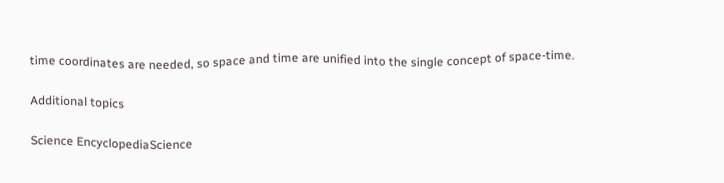time coordinates are needed, so space and time are unified into the single concept of space-time.

Additional topics

Science EncyclopediaScience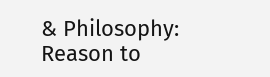& Philosophy: Reason to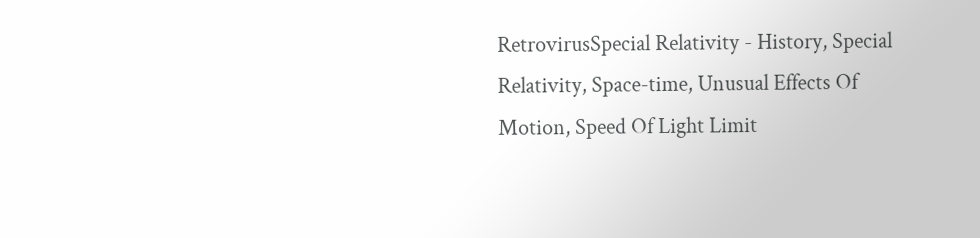RetrovirusSpecial Relativity - History, Special Relativity, Space-time, Unusual Effects Of Motion, Speed Of Light Limit